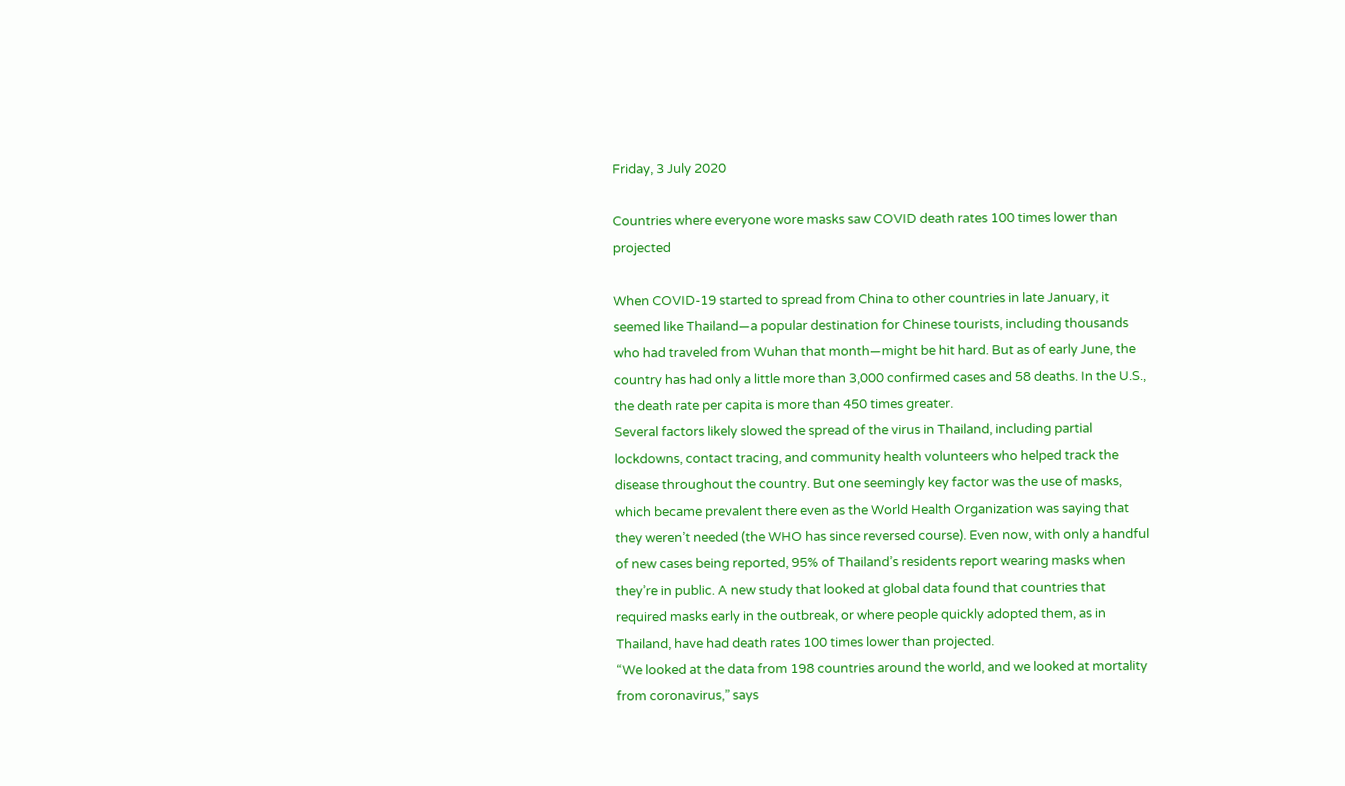Friday, 3 July 2020

Countries where everyone wore masks saw COVID death rates 100 times lower than projected

When COVID-19 started to spread from China to other countries in late January, it seemed like Thailand—a popular destination for Chinese tourists, including thousands who had traveled from Wuhan that month—might be hit hard. But as of early June, the country has had only a little more than 3,000 confirmed cases and 58 deaths. In the U.S., the death rate per capita is more than 450 times greater.
Several factors likely slowed the spread of the virus in Thailand, including partial lockdowns, contact tracing, and community health volunteers who helped track the disease throughout the country. But one seemingly key factor was the use of masks, which became prevalent there even as the World Health Organization was saying that they weren’t needed (the WHO has since reversed course). Even now, with only a handful of new cases being reported, 95% of Thailand’s residents report wearing masks when they’re in public. A new study that looked at global data found that countries that required masks early in the outbreak, or where people quickly adopted them, as in Thailand, have had death rates 100 times lower than projected.
“We looked at the data from 198 countries around the world, and we looked at mortality from coronavirus,” says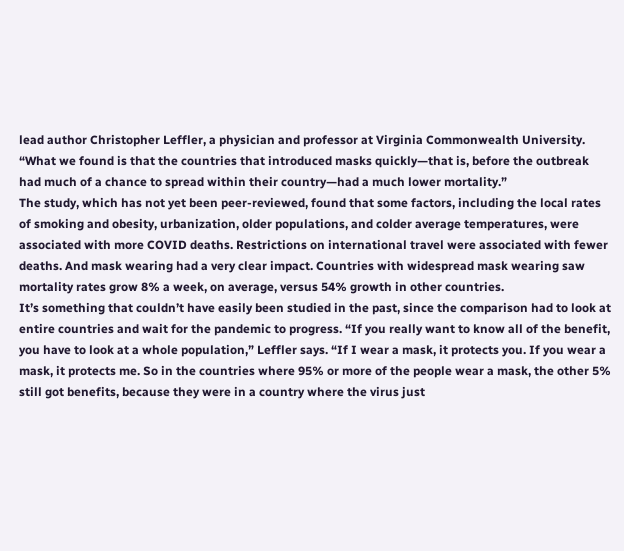lead author Christopher Leffler, a physician and professor at Virginia Commonwealth University. “What we found is that the countries that introduced masks quickly—that is, before the outbreak had much of a chance to spread within their country—had a much lower mortality.”
The study, which has not yet been peer-reviewed, found that some factors, including the local rates of smoking and obesity, urbanization, older populations, and colder average temperatures, were associated with more COVID deaths. Restrictions on international travel were associated with fewer deaths. And mask wearing had a very clear impact. Countries with widespread mask wearing saw mortality rates grow 8% a week, on average, versus 54% growth in other countries.
It’s something that couldn’t have easily been studied in the past, since the comparison had to look at entire countries and wait for the pandemic to progress. “If you really want to know all of the benefit, you have to look at a whole population,” Leffler says. “If I wear a mask, it protects you. If you wear a mask, it protects me. So in the countries where 95% or more of the people wear a mask, the other 5% still got benefits, because they were in a country where the virus just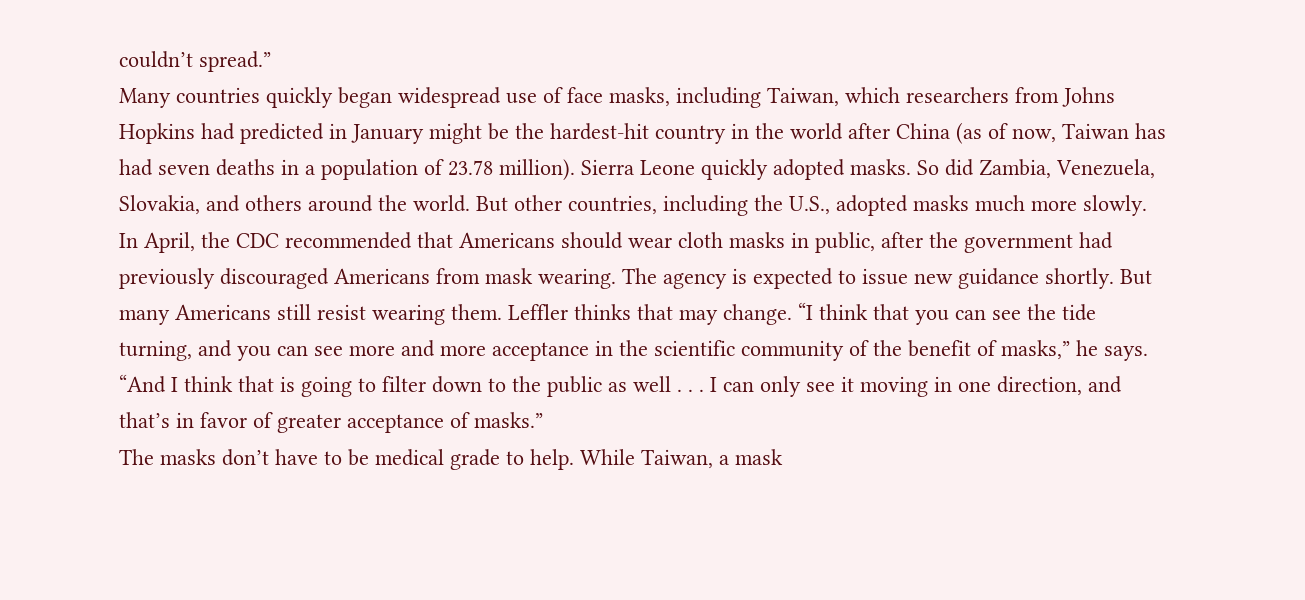couldn’t spread.”
Many countries quickly began widespread use of face masks, including Taiwan, which researchers from Johns Hopkins had predicted in January might be the hardest-hit country in the world after China (as of now, Taiwan has had seven deaths in a population of 23.78 million). Sierra Leone quickly adopted masks. So did Zambia, Venezuela, Slovakia, and others around the world. But other countries, including the U.S., adopted masks much more slowly.
In April, the CDC recommended that Americans should wear cloth masks in public, after the government had previously discouraged Americans from mask wearing. The agency is expected to issue new guidance shortly. But many Americans still resist wearing them. Leffler thinks that may change. “I think that you can see the tide turning, and you can see more and more acceptance in the scientific community of the benefit of masks,” he says. “And I think that is going to filter down to the public as well . . . I can only see it moving in one direction, and that’s in favor of greater acceptance of masks.”
The masks don’t have to be medical grade to help. While Taiwan, a mask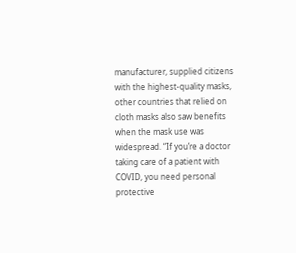manufacturer, supplied citizens with the highest-quality masks, other countries that relied on cloth masks also saw benefits when the mask use was widespread. “If you’re a doctor taking care of a patient with COVID, you need personal protective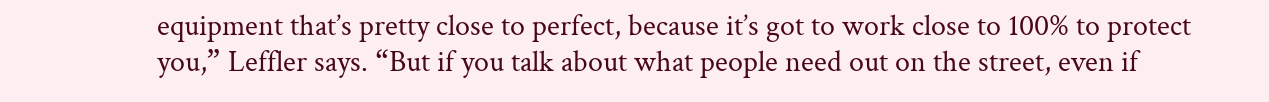equipment that’s pretty close to perfect, because it’s got to work close to 100% to protect you,” Leffler says. “But if you talk about what people need out on the street, even if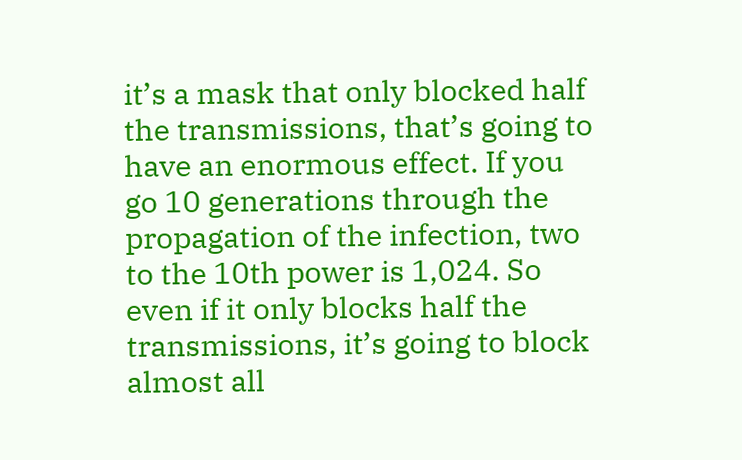it’s a mask that only blocked half the transmissions, that’s going to have an enormous effect. If you go 10 generations through the propagation of the infection, two to the 10th power is 1,024. So even if it only blocks half the transmissions, it’s going to block almost all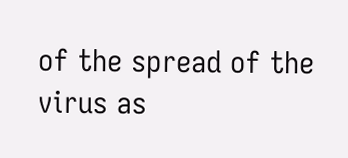of the spread of the virus as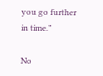you go further in time.”

No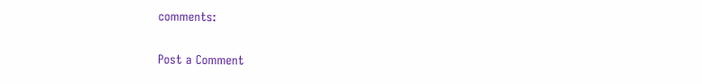comments:

Post a Comment